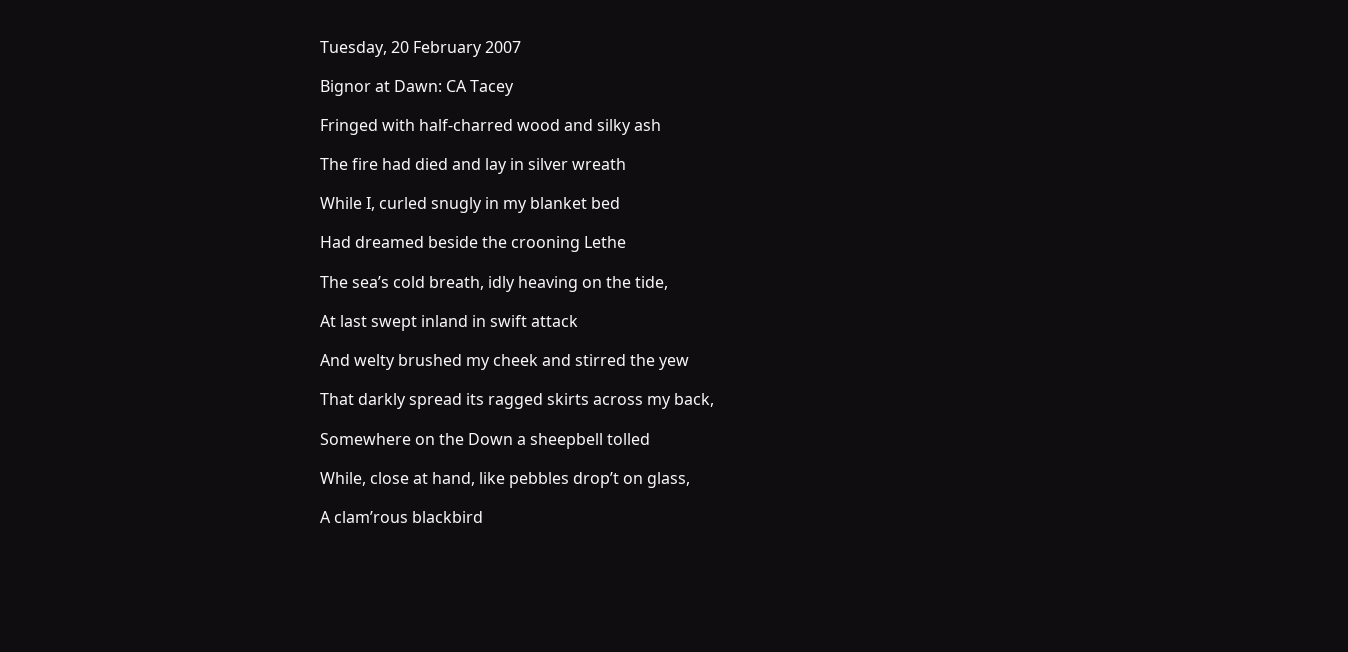Tuesday, 20 February 2007

Bignor at Dawn: CA Tacey

Fringed with half-charred wood and silky ash

The fire had died and lay in silver wreath

While I, curled snugly in my blanket bed

Had dreamed beside the crooning Lethe

The sea’s cold breath, idly heaving on the tide,

At last swept inland in swift attack

And welty brushed my cheek and stirred the yew

That darkly spread its ragged skirts across my back,

Somewhere on the Down a sheepbell tolled

While, close at hand, like pebbles drop’t on glass,

A clam’rous blackbird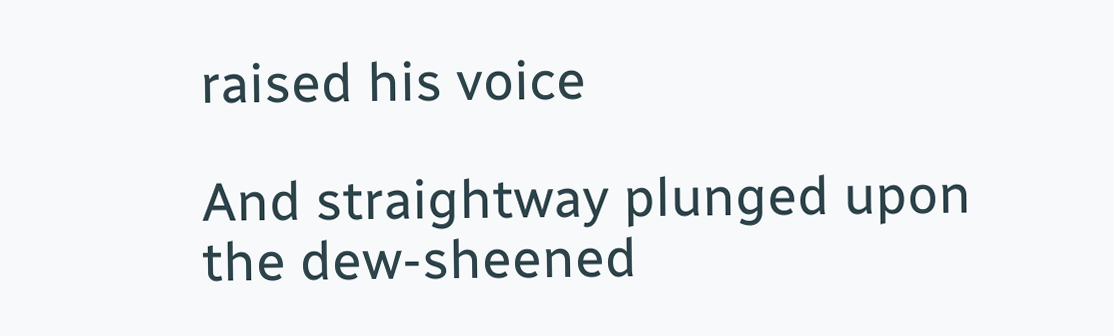raised his voice

And straightway plunged upon the dew-sheened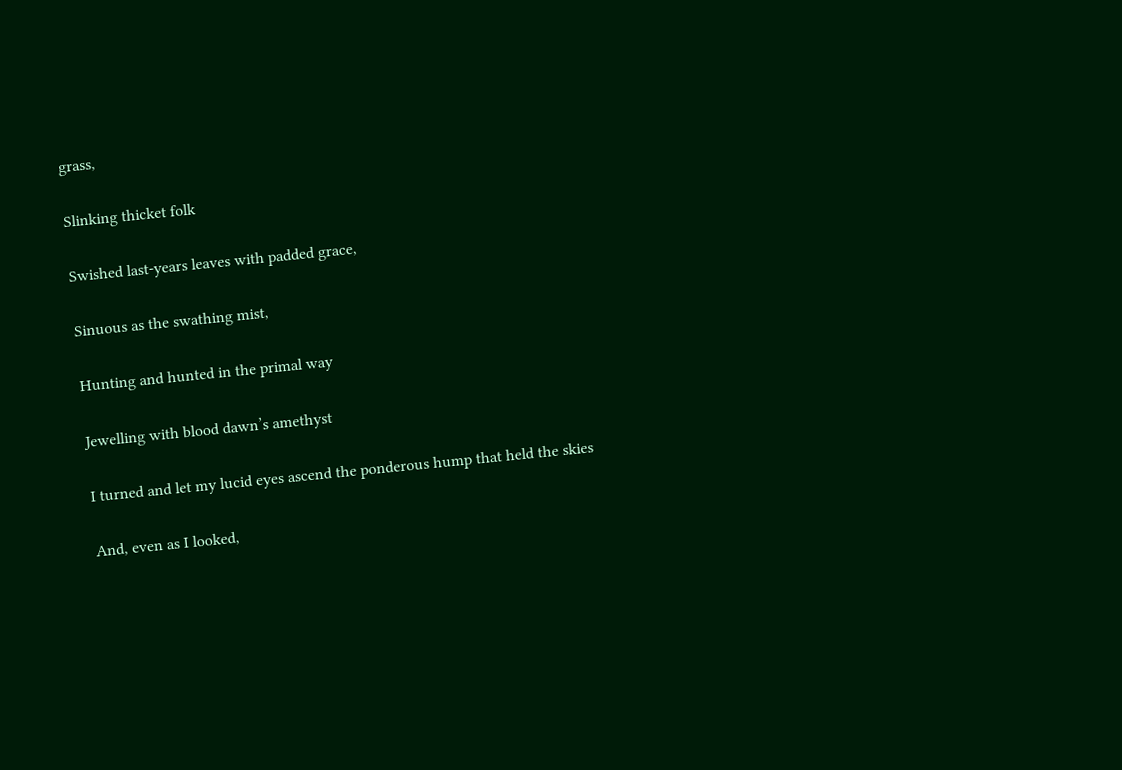grass,

Slinking thicket folk

Swished last-years leaves with padded grace,

Sinuous as the swathing mist,

Hunting and hunted in the primal way

Jewelling with blood dawn’s amethyst

I turned and let my lucid eyes ascend the ponderous hump that held the skies

And, even as I looked,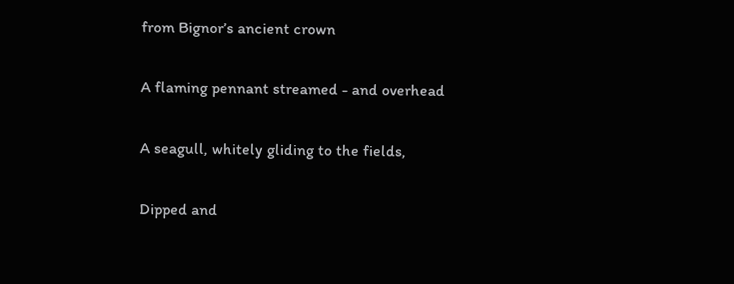from Bignor’s ancient crown

A flaming pennant streamed - and overhead

A seagull, whitely gliding to the fields,

Dipped and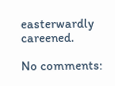easterwardly careened.

No comments: